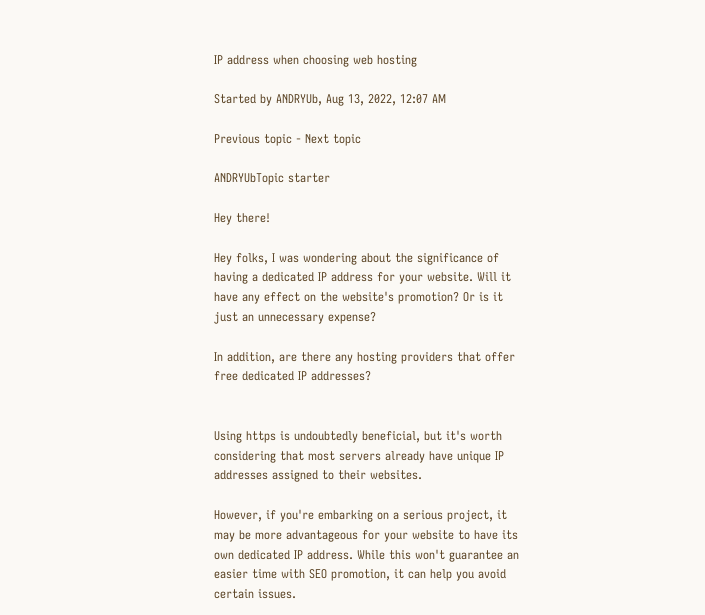IP address when choosing web hosting

Started by ANDRYUb, Aug 13, 2022, 12:07 AM

Previous topic - Next topic

ANDRYUbTopic starter

Hey there!

Hey folks, I was wondering about the significance of having a dedicated IP address for your website. Will it have any effect on the website's promotion? Or is it just an unnecessary expense?

In addition, are there any hosting providers that offer free dedicated IP addresses?


Using https is undoubtedly beneficial, but it's worth considering that most servers already have unique IP addresses assigned to their websites.

However, if you're embarking on a serious project, it may be more advantageous for your website to have its own dedicated IP address. While this won't guarantee an easier time with SEO promotion, it can help you avoid certain issues.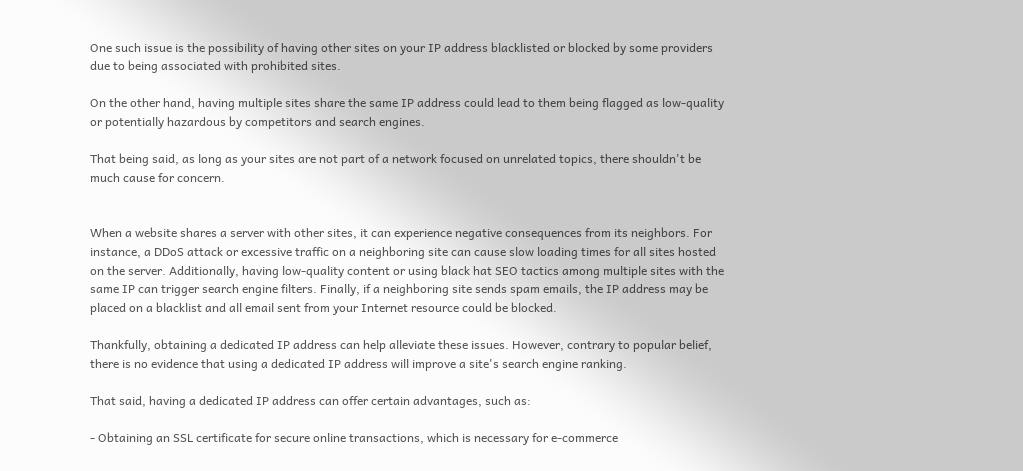One such issue is the possibility of having other sites on your IP address blacklisted or blocked by some providers due to being associated with prohibited sites.

On the other hand, having multiple sites share the same IP address could lead to them being flagged as low-quality or potentially hazardous by competitors and search engines.

That being said, as long as your sites are not part of a network focused on unrelated topics, there shouldn't be much cause for concern.


When a website shares a server with other sites, it can experience negative consequences from its neighbors. For instance, a DDoS attack or excessive traffic on a neighboring site can cause slow loading times for all sites hosted on the server. Additionally, having low-quality content or using black hat SEO tactics among multiple sites with the same IP can trigger search engine filters. Finally, if a neighboring site sends spam emails, the IP address may be placed on a blacklist and all email sent from your Internet resource could be blocked.

Thankfully, obtaining a dedicated IP address can help alleviate these issues. However, contrary to popular belief, there is no evidence that using a dedicated IP address will improve a site's search engine ranking.

That said, having a dedicated IP address can offer certain advantages, such as:

- Obtaining an SSL certificate for secure online transactions, which is necessary for e-commerce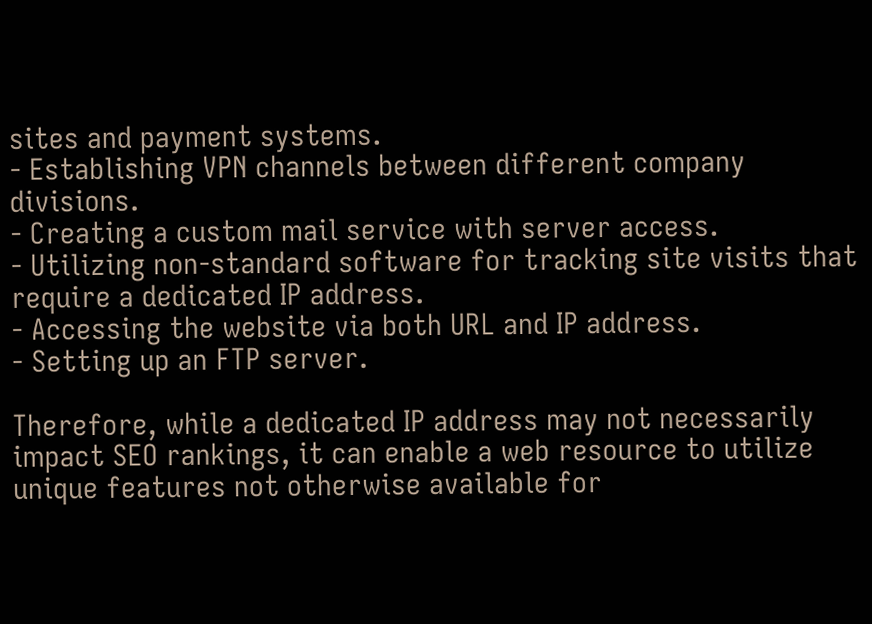sites and payment systems.
- Establishing VPN channels between different company divisions.
- Creating a custom mail service with server access.
- Utilizing non-standard software for tracking site visits that require a dedicated IP address.
- Accessing the website via both URL and IP address.
- Setting up an FTP server.

Therefore, while a dedicated IP address may not necessarily impact SEO rankings, it can enable a web resource to utilize unique features not otherwise available for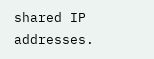shared IP addresses.